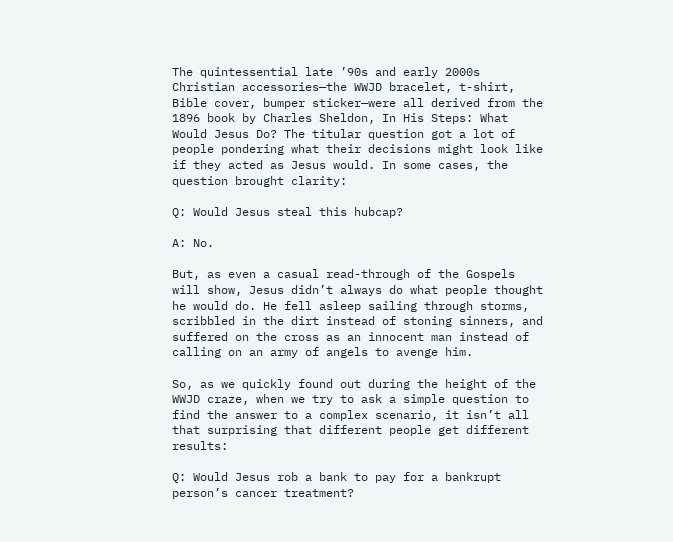The quintessential late ’90s and early 2000s Christian accessories—the WWJD bracelet, t-shirt, Bible cover, bumper sticker—were all derived from the 1896 book by Charles Sheldon, In His Steps: What Would Jesus Do? The titular question got a lot of people pondering what their decisions might look like if they acted as Jesus would. In some cases, the question brought clarity:

Q: Would Jesus steal this hubcap?

A: No.

But, as even a casual read-through of the Gospels will show, Jesus didn’t always do what people thought he would do. He fell asleep sailing through storms, scribbled in the dirt instead of stoning sinners, and suffered on the cross as an innocent man instead of calling on an army of angels to avenge him.

So, as we quickly found out during the height of the WWJD craze, when we try to ask a simple question to find the answer to a complex scenario, it isn’t all that surprising that different people get different results:

Q: Would Jesus rob a bank to pay for a bankrupt person’s cancer treatment?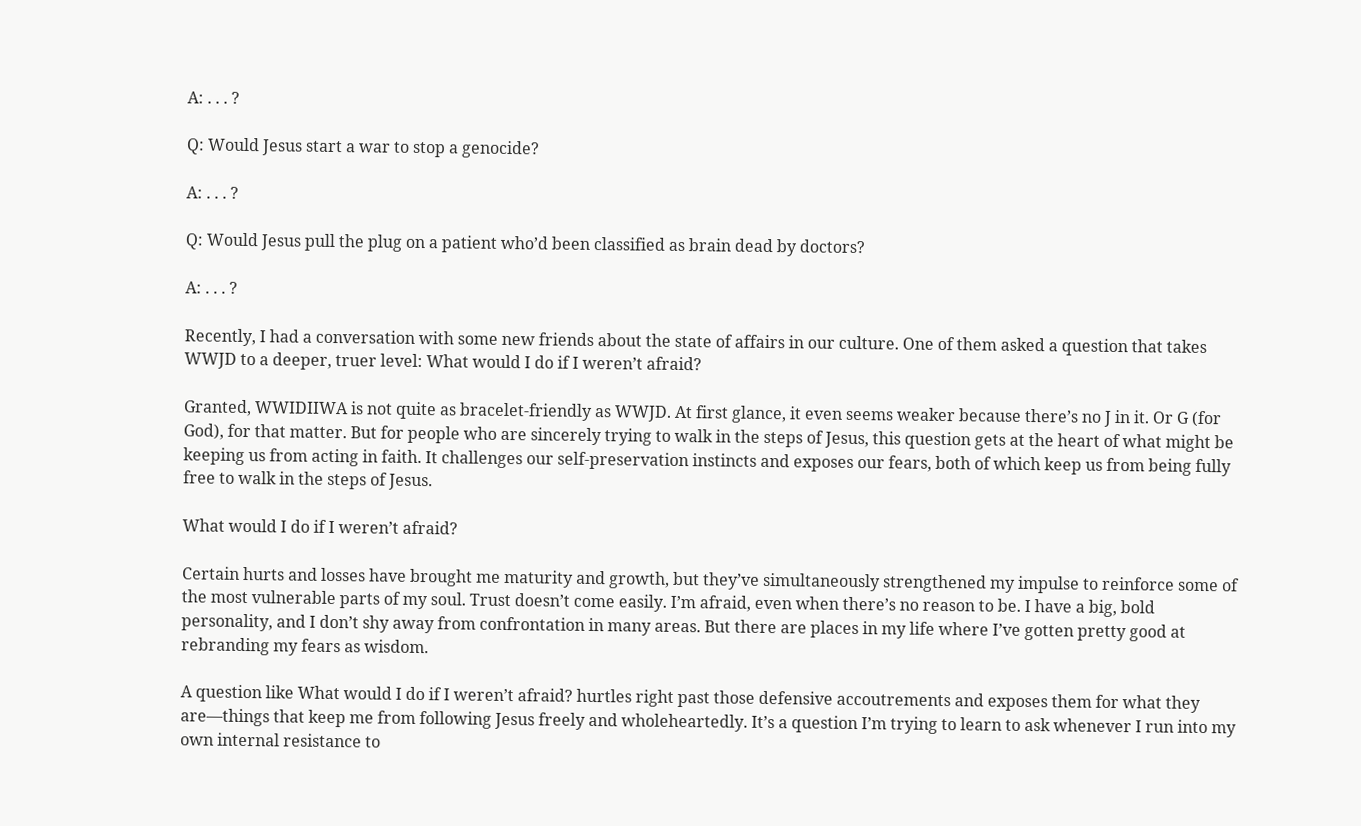A: . . . ?

Q: Would Jesus start a war to stop a genocide?

A: . . . ?

Q: Would Jesus pull the plug on a patient who’d been classified as brain dead by doctors?

A: . . . ?

Recently, I had a conversation with some new friends about the state of affairs in our culture. One of them asked a question that takes WWJD to a deeper, truer level: What would I do if I weren’t afraid?

Granted, WWIDIIWA is not quite as bracelet-friendly as WWJD. At first glance, it even seems weaker because there’s no J in it. Or G (for God), for that matter. But for people who are sincerely trying to walk in the steps of Jesus, this question gets at the heart of what might be keeping us from acting in faith. It challenges our self-preservation instincts and exposes our fears, both of which keep us from being fully free to walk in the steps of Jesus.

What would I do if I weren’t afraid?

Certain hurts and losses have brought me maturity and growth, but they’ve simultaneously strengthened my impulse to reinforce some of the most vulnerable parts of my soul. Trust doesn’t come easily. I’m afraid, even when there’s no reason to be. I have a big, bold personality, and I don’t shy away from confrontation in many areas. But there are places in my life where I’ve gotten pretty good at rebranding my fears as wisdom.

A question like What would I do if I weren’t afraid? hurtles right past those defensive accoutrements and exposes them for what they are—things that keep me from following Jesus freely and wholeheartedly. It’s a question I’m trying to learn to ask whenever I run into my own internal resistance to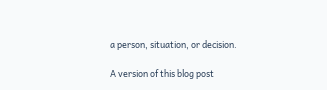a person, situation, or decision.

A version of this blog post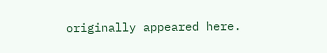originally appeared here.